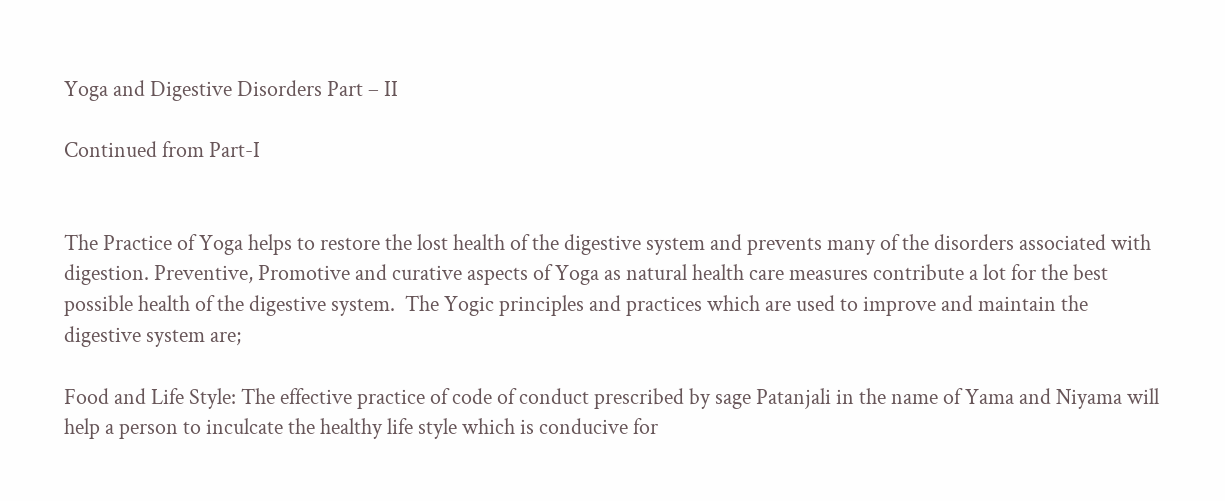Yoga and Digestive Disorders Part – II

Continued from Part-I


The Practice of Yoga helps to restore the lost health of the digestive system and prevents many of the disorders associated with digestion. Preventive, Promotive and curative aspects of Yoga as natural health care measures contribute a lot for the best possible health of the digestive system.  The Yogic principles and practices which are used to improve and maintain the digestive system are;

Food and Life Style: The effective practice of code of conduct prescribed by sage Patanjali in the name of Yama and Niyama will help a person to inculcate the healthy life style which is conducive for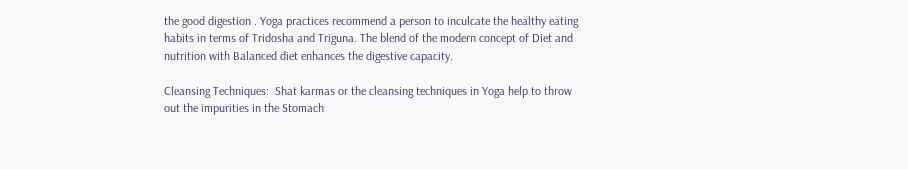the good digestion . Yoga practices recommend a person to inculcate the healthy eating habits in terms of Tridosha and Triguna. The blend of the modern concept of Diet and nutrition with Balanced diet enhances the digestive capacity.

Cleansing Techniques:  Shat karmas or the cleansing techniques in Yoga help to throw out the impurities in the Stomach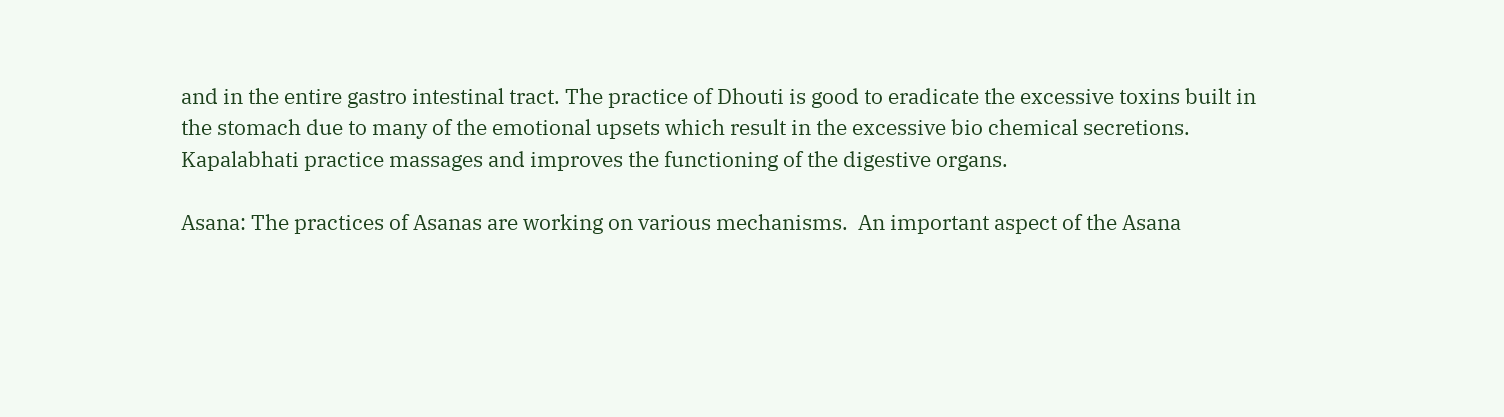and in the entire gastro intestinal tract. The practice of Dhouti is good to eradicate the excessive toxins built in the stomach due to many of the emotional upsets which result in the excessive bio chemical secretions. Kapalabhati practice massages and improves the functioning of the digestive organs.

Asana: The practices of Asanas are working on various mechanisms.  An important aspect of the Asana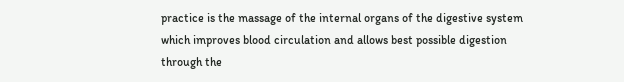practice is the massage of the internal organs of the digestive system which improves blood circulation and allows best possible digestion through the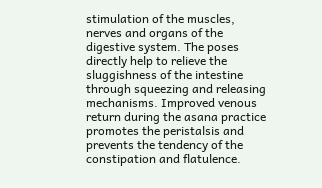stimulation of the muscles, nerves and organs of the digestive system. The poses directly help to relieve the sluggishness of the intestine through squeezing and releasing mechanisms. Improved venous return during the asana practice promotes the peristalsis and prevents the tendency of the constipation and flatulence.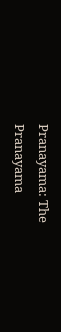Pranayama: The Pranayama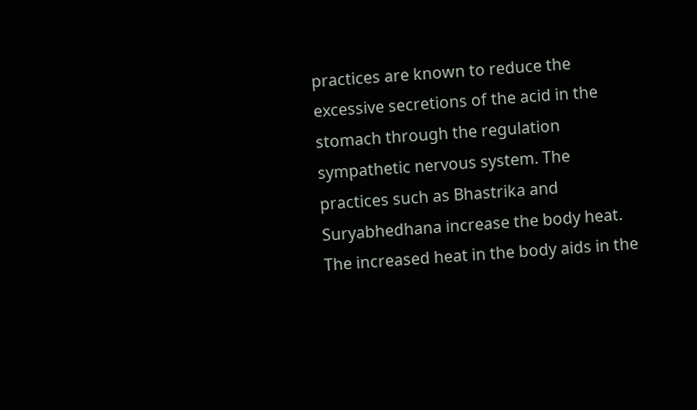practices are known to reduce the excessive secretions of the acid in the stomach through the regulation sympathetic nervous system. The practices such as Bhastrika and Suryabhedhana increase the body heat. The increased heat in the body aids in the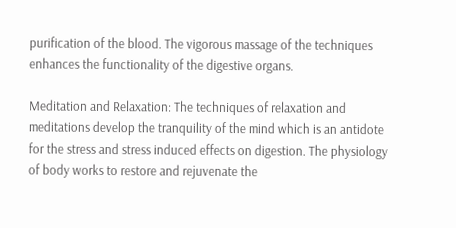purification of the blood. The vigorous massage of the techniques enhances the functionality of the digestive organs.

Meditation and Relaxation: The techniques of relaxation and meditations develop the tranquility of the mind which is an antidote for the stress and stress induced effects on digestion. The physiology of body works to restore and rejuvenate the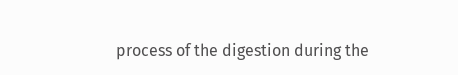process of the digestion during the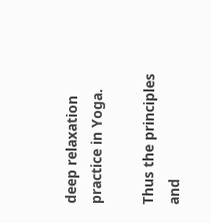deep relaxation practice in Yoga.

Thus the principles and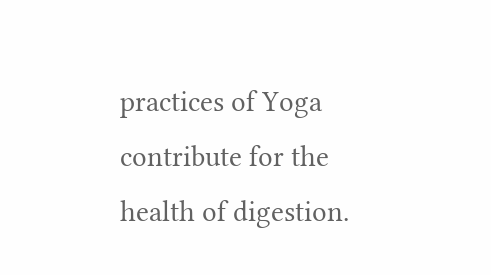practices of Yoga contribute for the health of digestion.